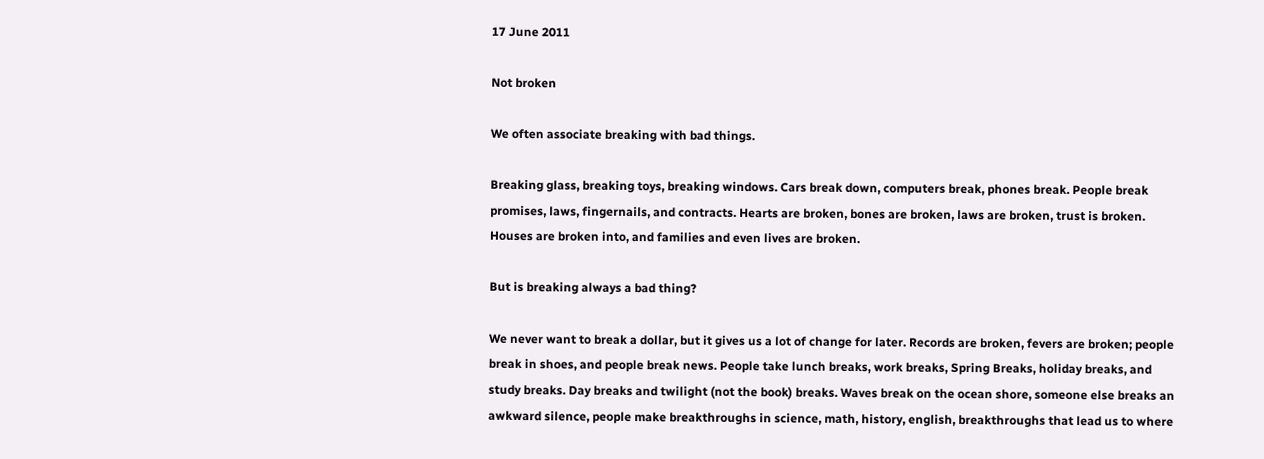17 June 2011

Not broken

We often associate breaking with bad things.

Breaking glass, breaking toys, breaking windows. Cars break down, computers break, phones break. People break promises, laws, fingernails, and contracts. Hearts are broken, bones are broken, laws are broken, trust is broken. Houses are broken into, and families and even lives are broken.

But is breaking always a bad thing?

We never want to break a dollar, but it gives us a lot of change for later. Records are broken, fevers are broken; people break in shoes, and people break news. People take lunch breaks, work breaks, Spring Breaks, holiday breaks, and study breaks. Day breaks and twilight (not the book) breaks. Waves break on the ocean shore, someone else breaks an awkward silence, people make breakthroughs in science, math, history, english, breakthroughs that lead us to where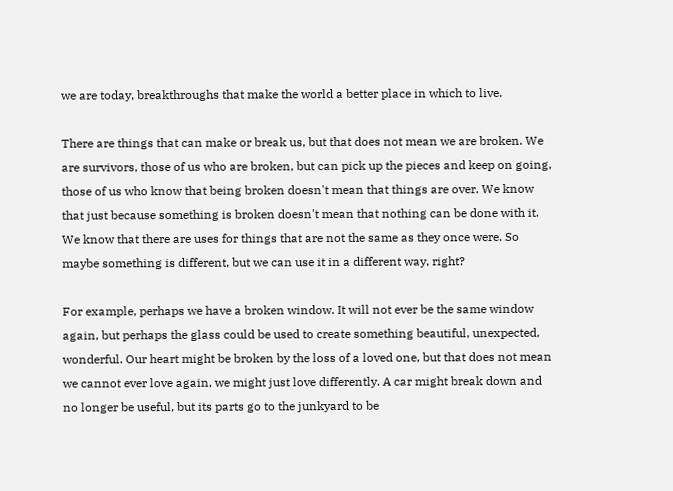we are today, breakthroughs that make the world a better place in which to live.

There are things that can make or break us, but that does not mean we are broken. We are survivors, those of us who are broken, but can pick up the pieces and keep on going, those of us who know that being broken doesn't mean that things are over. We know that just because something is broken doesn't mean that nothing can be done with it. We know that there are uses for things that are not the same as they once were. So maybe something is different, but we can use it in a different way, right?

For example, perhaps we have a broken window. It will not ever be the same window again, but perhaps the glass could be used to create something beautiful, unexpected, wonderful. Our heart might be broken by the loss of a loved one, but that does not mean we cannot ever love again, we might just love differently. A car might break down and no longer be useful, but its parts go to the junkyard to be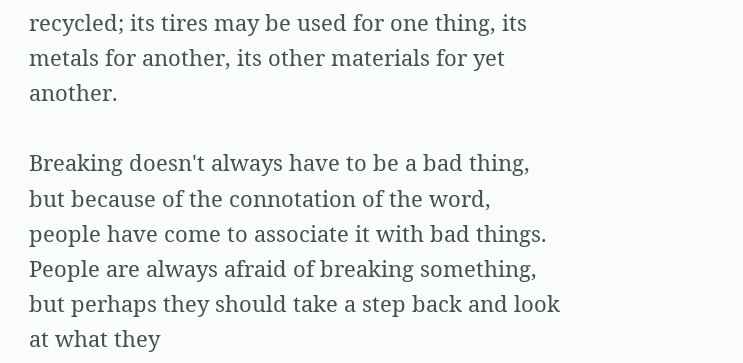recycled; its tires may be used for one thing, its metals for another, its other materials for yet another.

Breaking doesn't always have to be a bad thing, but because of the connotation of the word, people have come to associate it with bad things. People are always afraid of breaking something, but perhaps they should take a step back and look at what they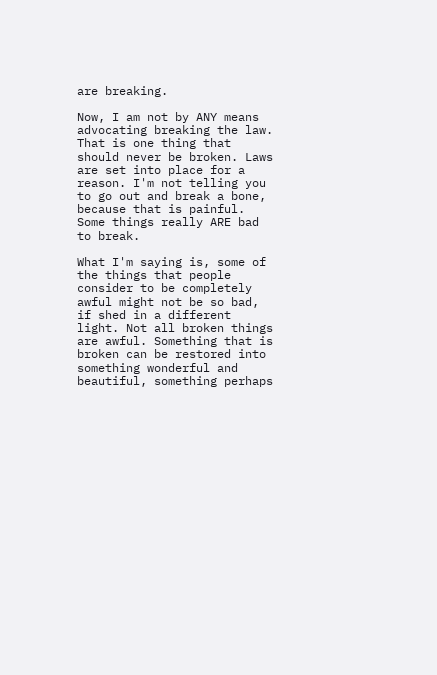are breaking.

Now, I am not by ANY means advocating breaking the law. That is one thing that should never be broken. Laws are set into place for a reason. I'm not telling you to go out and break a bone, because that is painful. Some things really ARE bad to break.

What I'm saying is, some of the things that people consider to be completely awful might not be so bad, if shed in a different light. Not all broken things are awful. Something that is broken can be restored into something wonderful and beautiful, something perhaps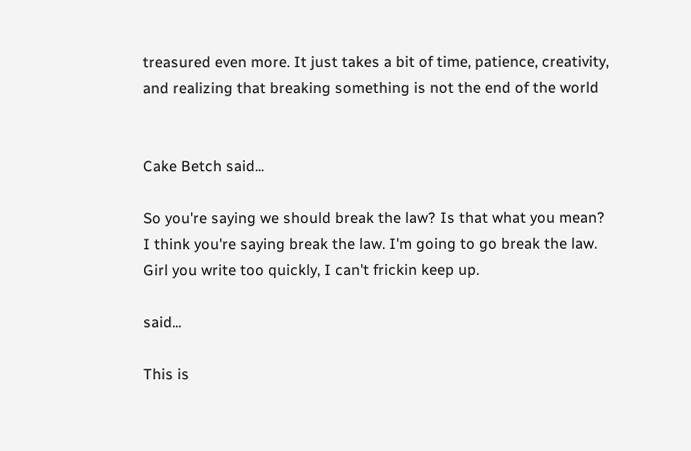treasured even more. It just takes a bit of time, patience, creativity, and realizing that breaking something is not the end of the world


Cake Betch said...

So you're saying we should break the law? Is that what you mean? I think you're saying break the law. I'm going to go break the law.
Girl you write too quickly, I can't frickin keep up.

said...

This is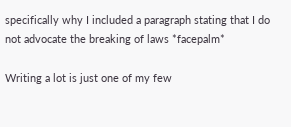specifically why I included a paragraph stating that I do not advocate the breaking of laws *facepalm*

Writing a lot is just one of my few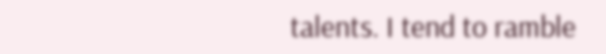talents. I tend to ramble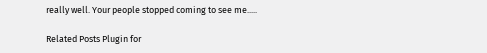really well. Your people stopped coming to see me.....

Related Posts Plugin for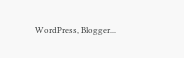WordPress, Blogger...